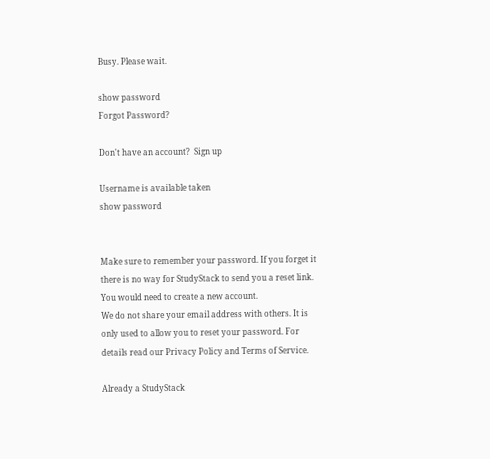Busy. Please wait.

show password
Forgot Password?

Don't have an account?  Sign up

Username is available taken
show password


Make sure to remember your password. If you forget it there is no way for StudyStack to send you a reset link. You would need to create a new account.
We do not share your email address with others. It is only used to allow you to reset your password. For details read our Privacy Policy and Terms of Service.

Already a StudyStack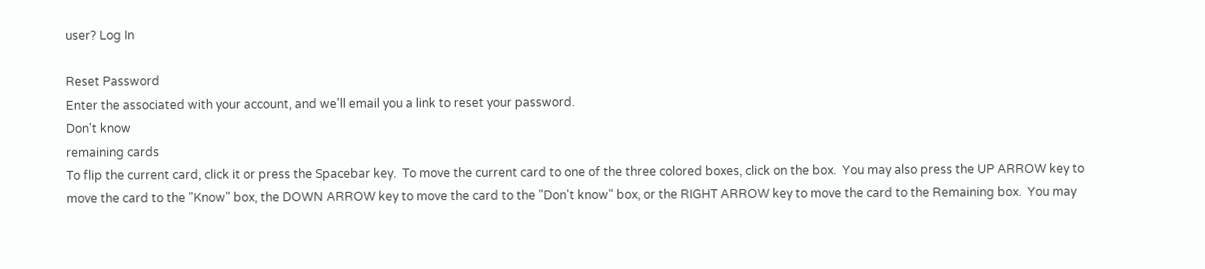user? Log In

Reset Password
Enter the associated with your account, and we'll email you a link to reset your password.
Don't know
remaining cards
To flip the current card, click it or press the Spacebar key.  To move the current card to one of the three colored boxes, click on the box.  You may also press the UP ARROW key to move the card to the "Know" box, the DOWN ARROW key to move the card to the "Don't know" box, or the RIGHT ARROW key to move the card to the Remaining box.  You may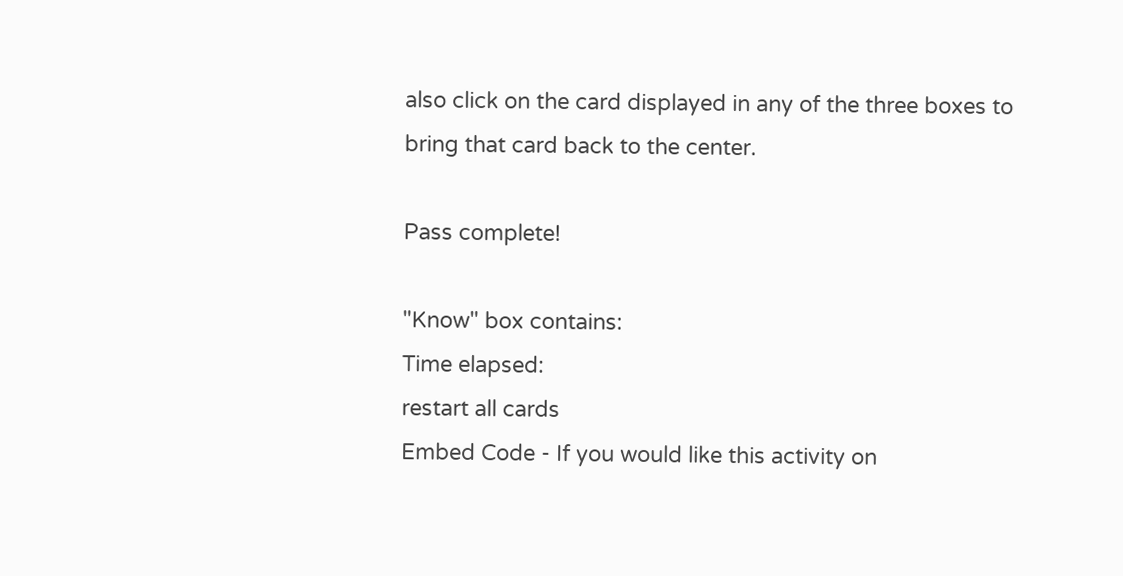also click on the card displayed in any of the three boxes to bring that card back to the center.

Pass complete!

"Know" box contains:
Time elapsed:
restart all cards
Embed Code - If you would like this activity on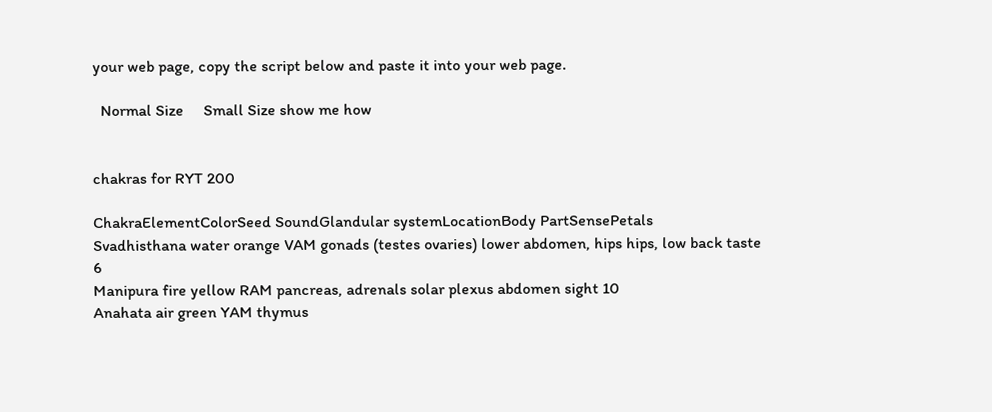your web page, copy the script below and paste it into your web page.

  Normal Size     Small Size show me how


chakras for RYT 200

ChakraElementColorSeed SoundGlandular systemLocationBody PartSensePetals
Svadhisthana water orange VAM gonads (testes ovaries) lower abdomen, hips hips, low back taste 6
Manipura fire yellow RAM pancreas, adrenals solar plexus abdomen sight 10
Anahata air green YAM thymus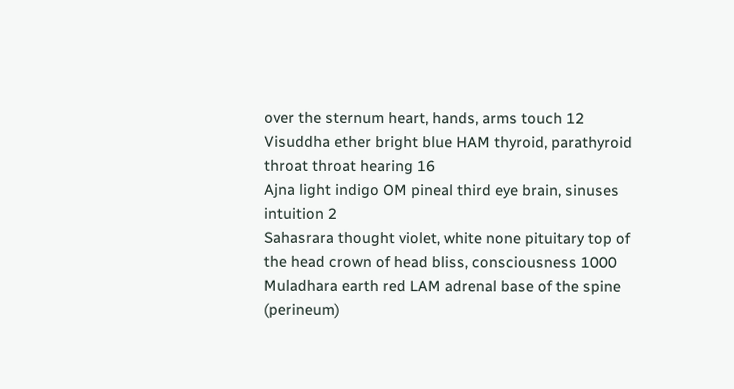over the sternum heart, hands, arms touch 12
Visuddha ether bright blue HAM thyroid, parathyroid throat throat hearing 16
Ajna light indigo OM pineal third eye brain, sinuses intuition 2
Sahasrara thought violet, white none pituitary top of the head crown of head bliss, consciousness 1000
Muladhara earth red LAM adrenal base of the spine (perineum)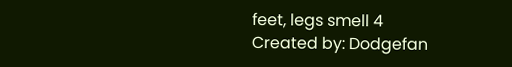feet, legs smell 4
Created by: Dodgefan